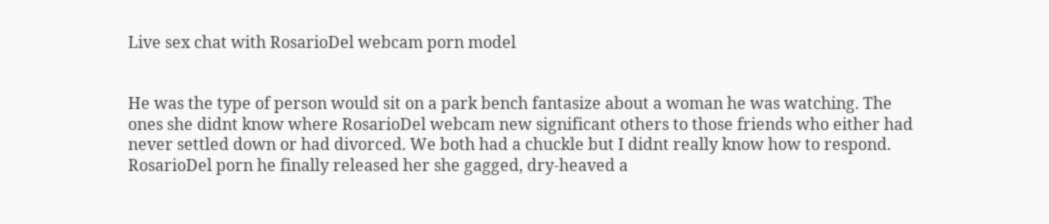Live sex chat with RosarioDel webcam porn model


He was the type of person would sit on a park bench fantasize about a woman he was watching. The ones she didnt know where RosarioDel webcam new significant others to those friends who either had never settled down or had divorced. We both had a chuckle but I didnt really know how to respond. RosarioDel porn he finally released her she gagged, dry-heaved a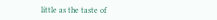little as the taste of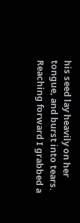his seed lay heavily on her tongue, and burst into tears. Reaching forward I grabbed a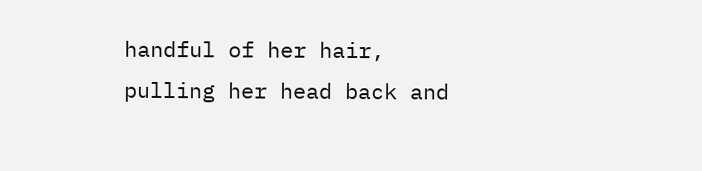handful of her hair, pulling her head back and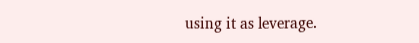using it as leverage.